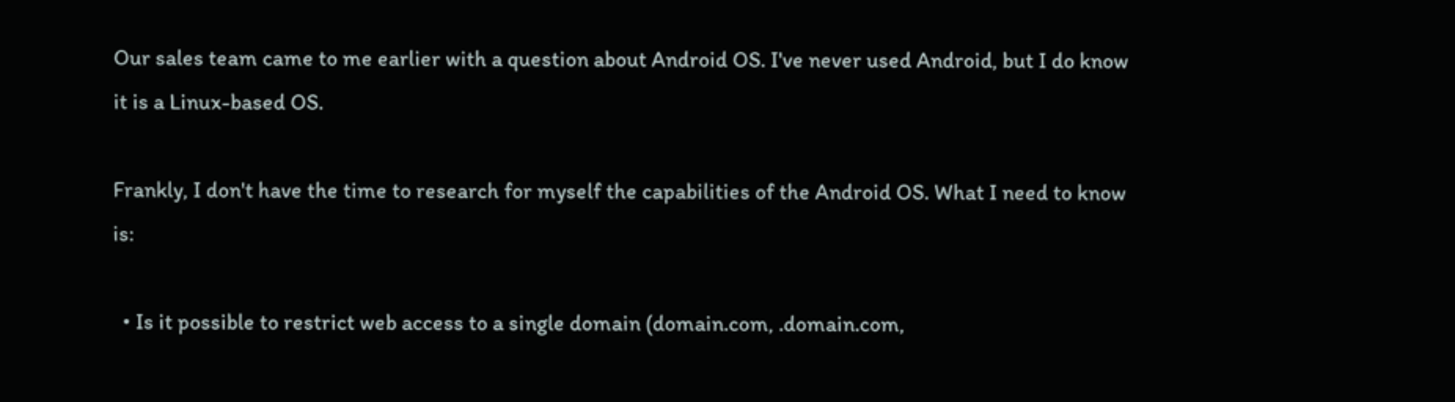Our sales team came to me earlier with a question about Android OS. I've never used Android, but I do know it is a Linux-based OS.

Frankly, I don't have the time to research for myself the capabilities of the Android OS. What I need to know is:

  • Is it possible to restrict web access to a single domain (domain.com, .domain.com,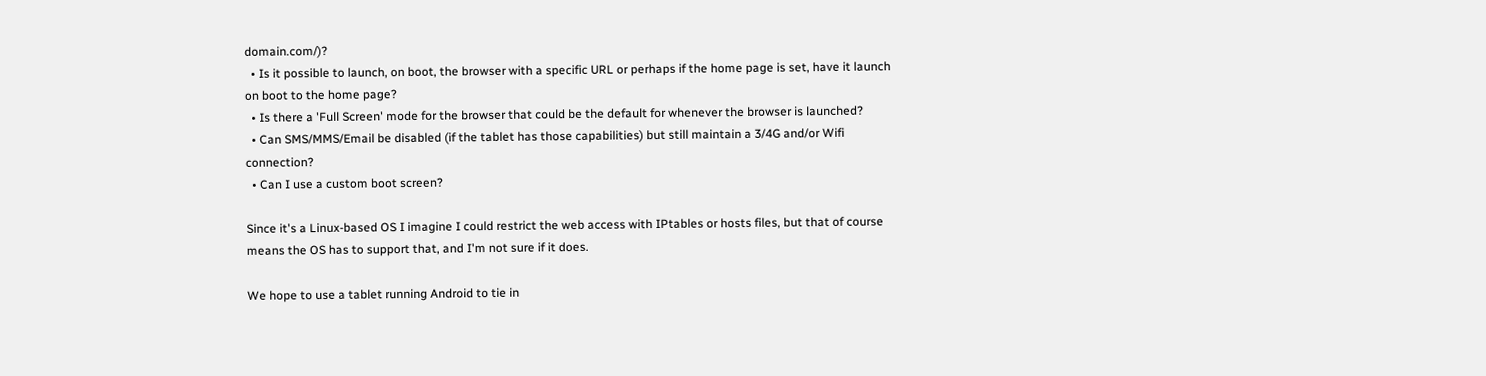domain.com/)?
  • Is it possible to launch, on boot, the browser with a specific URL or perhaps if the home page is set, have it launch on boot to the home page?
  • Is there a 'Full Screen' mode for the browser that could be the default for whenever the browser is launched?
  • Can SMS/MMS/Email be disabled (if the tablet has those capabilities) but still maintain a 3/4G and/or Wifi connection?
  • Can I use a custom boot screen?

Since it's a Linux-based OS I imagine I could restrict the web access with IPtables or hosts files, but that of course means the OS has to support that, and I'm not sure if it does.

We hope to use a tablet running Android to tie in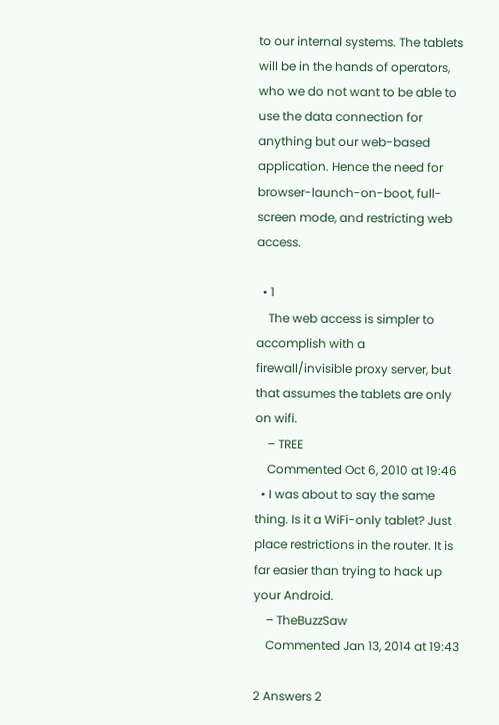to our internal systems. The tablets will be in the hands of operators, who we do not want to be able to use the data connection for anything but our web-based application. Hence the need for browser-launch-on-boot, full-screen mode, and restricting web access.

  • 1
    The web access is simpler to accomplish with a firewall/invisible proxy server, but that assumes the tablets are only on wifi.
    – TREE
    Commented Oct 6, 2010 at 19:46
  • I was about to say the same thing. Is it a WiFi-only tablet? Just place restrictions in the router. It is far easier than trying to hack up your Android.
    – TheBuzzSaw
    Commented Jan 13, 2014 at 19:43

2 Answers 2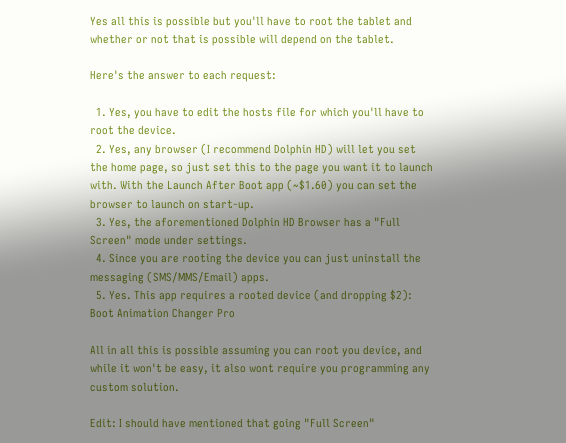Yes all this is possible but you'll have to root the tablet and whether or not that is possible will depend on the tablet.

Here's the answer to each request:

  1. Yes, you have to edit the hosts file for which you'll have to root the device.
  2. Yes, any browser (I recommend Dolphin HD) will let you set the home page, so just set this to the page you want it to launch with. With the Launch After Boot app (~$1.60) you can set the browser to launch on start-up.
  3. Yes, the aforementioned Dolphin HD Browser has a "Full Screen" mode under settings.
  4. Since you are rooting the device you can just uninstall the messaging (SMS/MMS/Email) apps.
  5. Yes. This app requires a rooted device (and dropping $2): Boot Animation Changer Pro

All in all this is possible assuming you can root you device, and while it won't be easy, it also wont require you programming any custom solution.

Edit: I should have mentioned that going "Full Screen"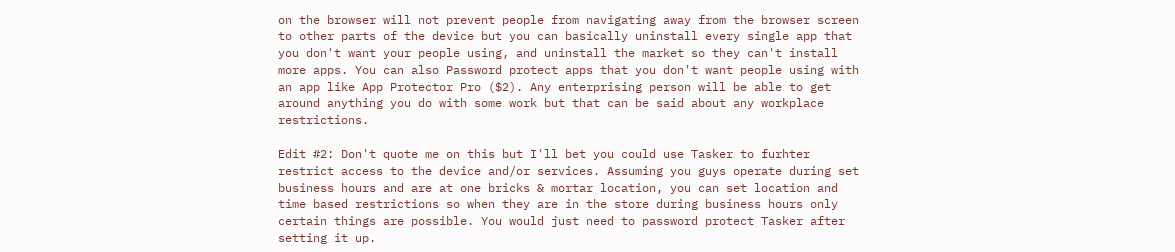on the browser will not prevent people from navigating away from the browser screen to other parts of the device but you can basically uninstall every single app that you don't want your people using, and uninstall the market so they can't install more apps. You can also Password protect apps that you don't want people using with an app like App Protector Pro ($2). Any enterprising person will be able to get around anything you do with some work but that can be said about any workplace restrictions.

Edit #2: Don't quote me on this but I'll bet you could use Tasker to furhter restrict access to the device and/or services. Assuming you guys operate during set business hours and are at one bricks & mortar location, you can set location and time based restrictions so when they are in the store during business hours only certain things are possible. You would just need to password protect Tasker after setting it up.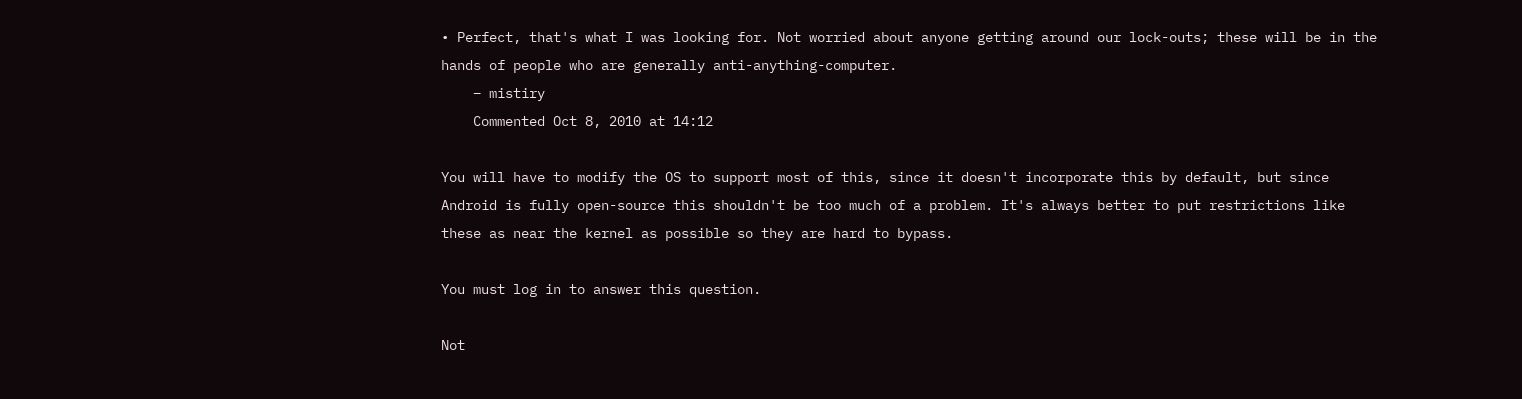• Perfect, that's what I was looking for. Not worried about anyone getting around our lock-outs; these will be in the hands of people who are generally anti-anything-computer.
    – mistiry
    Commented Oct 8, 2010 at 14:12

You will have to modify the OS to support most of this, since it doesn't incorporate this by default, but since Android is fully open-source this shouldn't be too much of a problem. It's always better to put restrictions like these as near the kernel as possible so they are hard to bypass.

You must log in to answer this question.

Not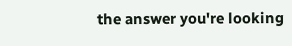the answer you're looking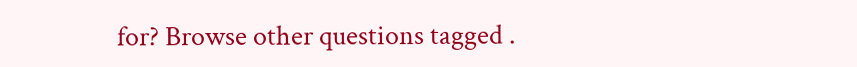for? Browse other questions tagged .